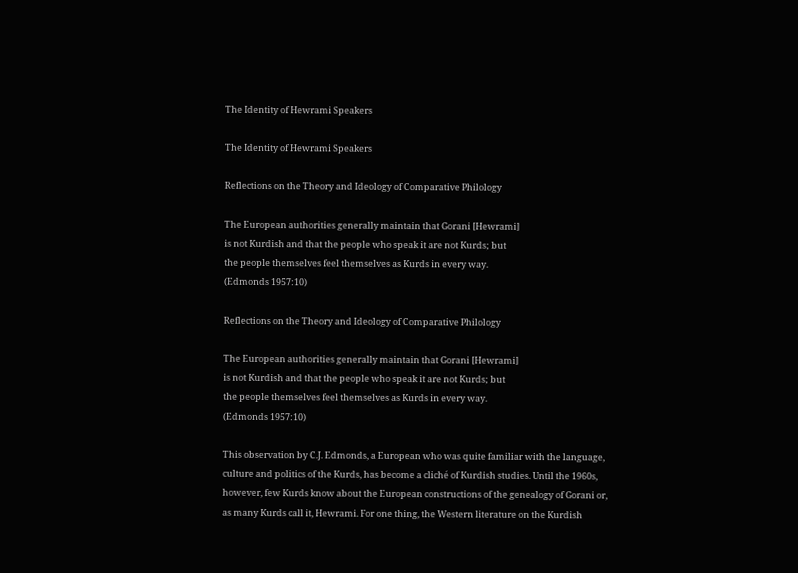The Identity of Hewrami Speakers

The Identity of Hewrami Speakers

Reflections on the Theory and Ideology of Comparative Philology

The European authorities generally maintain that Gorani [Hewrami]
is not Kurdish and that the people who speak it are not Kurds; but
the people themselves feel themselves as Kurds in every way.
(Edmonds 1957:10)

Reflections on the Theory and Ideology of Comparative Philology

The European authorities generally maintain that Gorani [Hewrami]
is not Kurdish and that the people who speak it are not Kurds; but
the people themselves feel themselves as Kurds in every way.
(Edmonds 1957:10)

This observation by C.J. Edmonds, a European who was quite familiar with the language, culture and politics of the Kurds, has become a cliché of Kurdish studies. Until the 1960s, however, few Kurds know about the European constructions of the genealogy of Gorani or, as many Kurds call it, Hewrami. For one thing, the Western literature on the Kurdish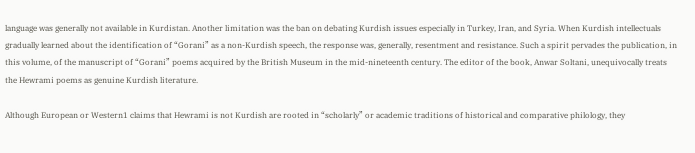language was generally not available in Kurdistan. Another limitation was the ban on debating Kurdish issues especially in Turkey, Iran, and Syria. When Kurdish intellectuals gradually learned about the identification of “Gorani” as a non-Kurdish speech, the response was, generally, resentment and resistance. Such a spirit pervades the publication, in this volume, of the manuscript of “Gorani” poems acquired by the British Museum in the mid-nineteenth century. The editor of the book, Anwar Soltani, unequivocally treats the Hewrami poems as genuine Kurdish literature.

Although European or Western1 claims that Hewrami is not Kurdish are rooted in “scholarly” or academic traditions of historical and comparative philology, they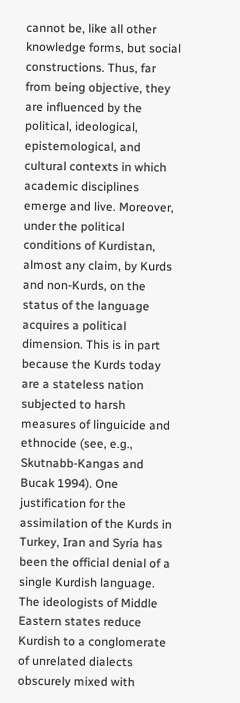cannot be, like all other knowledge forms, but social constructions. Thus, far from being objective, they are influenced by the political, ideological, epistemological, and cultural contexts in which academic disciplines emerge and live. Moreover, under the political conditions of Kurdistan, almost any claim, by Kurds and non-Kurds, on the status of the language acquires a political dimension. This is in part because the Kurds today are a stateless nation subjected to harsh measures of linguicide and ethnocide (see, e.g., Skutnabb-Kangas and Bucak 1994). One justification for the assimilation of the Kurds in Turkey, Iran and Syria has been the official denial of a single Kurdish language. The ideologists of Middle Eastern states reduce Kurdish to a conglomerate of unrelated dialects obscurely mixed with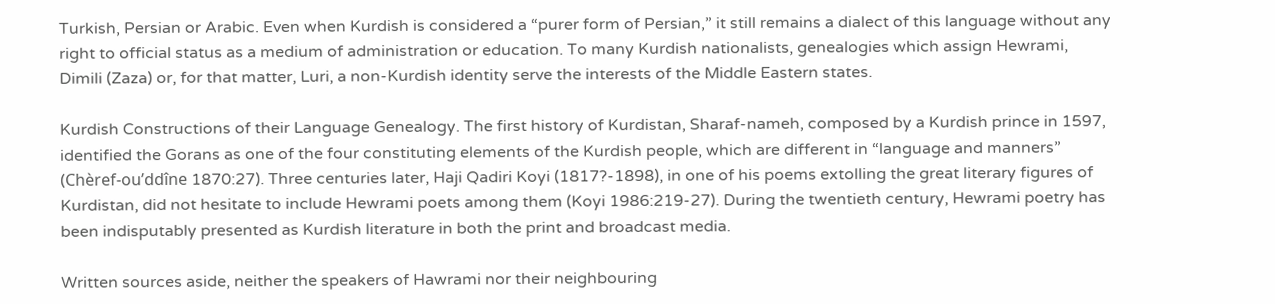Turkish, Persian or Arabic. Even when Kurdish is considered a “purer form of Persian,” it still remains a dialect of this language without any right to official status as a medium of administration or education. To many Kurdish nationalists, genealogies which assign Hewrami, Dimili (Zaza) or, for that matter, Luri, a non-Kurdish identity serve the interests of the Middle Eastern states.

Kurdish Constructions of their Language Genealogy. The first history of Kurdistan, Sharaf-nameh, composed by a Kurdish prince in 1597, identified the Gorans as one of the four constituting elements of the Kurdish people, which are different in “language and manners” (Chèref-ou’ddîne 1870:27). Three centuries later, Haji Qadiri Koyi (1817?-1898), in one of his poems extolling the great literary figures of Kurdistan, did not hesitate to include Hewrami poets among them (Koyi 1986:219-27). During the twentieth century, Hewrami poetry has been indisputably presented as Kurdish literature in both the print and broadcast media.

Written sources aside, neither the speakers of Hawrami nor their neighbouring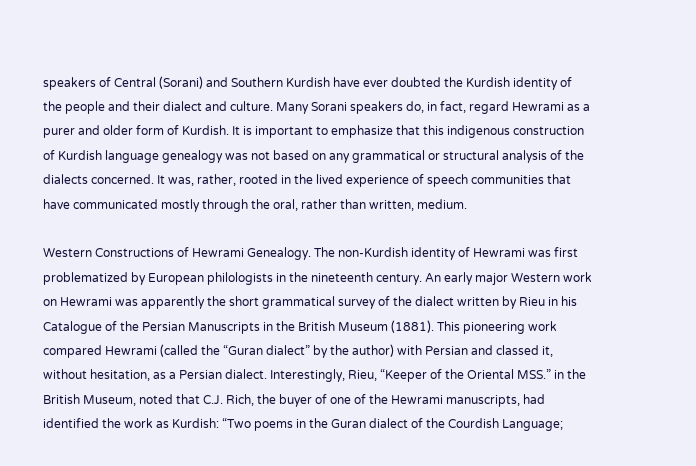speakers of Central (Sorani) and Southern Kurdish have ever doubted the Kurdish identity of the people and their dialect and culture. Many Sorani speakers do, in fact, regard Hewrami as a purer and older form of Kurdish. It is important to emphasize that this indigenous construction of Kurdish language genealogy was not based on any grammatical or structural analysis of the dialects concerned. It was, rather, rooted in the lived experience of speech communities that have communicated mostly through the oral, rather than written, medium.

Western Constructions of Hewrami Genealogy. The non-Kurdish identity of Hewrami was first problematized by European philologists in the nineteenth century. An early major Western work on Hewrami was apparently the short grammatical survey of the dialect written by Rieu in his Catalogue of the Persian Manuscripts in the British Museum (1881). This pioneering work compared Hewrami (called the “Guran dialect” by the author) with Persian and classed it, without hesitation, as a Persian dialect. Interestingly, Rieu, “Keeper of the Oriental MSS.” in the British Museum, noted that C.J. Rich, the buyer of one of the Hewrami manuscripts, had identified the work as Kurdish: “Two poems in the Guran dialect of the Courdish Language;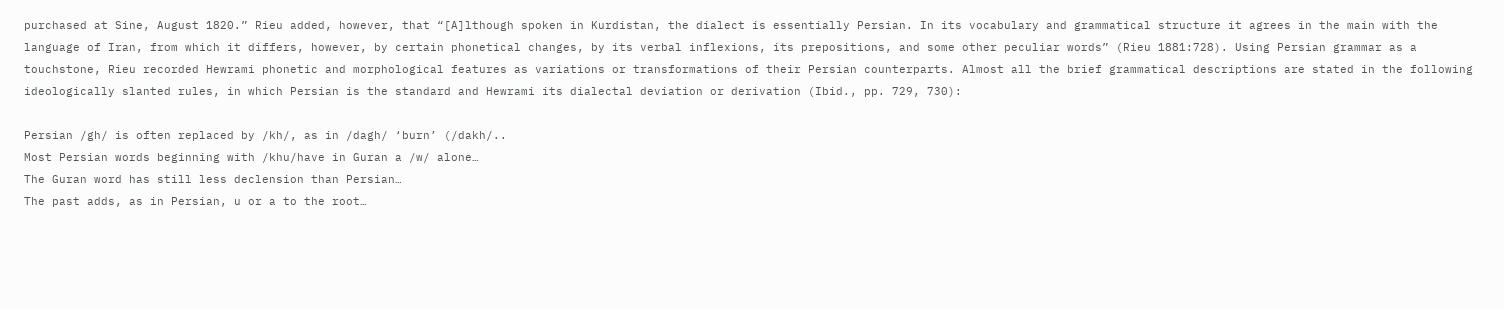purchased at Sine, August 1820.” Rieu added, however, that “[A]lthough spoken in Kurdistan, the dialect is essentially Persian. In its vocabulary and grammatical structure it agrees in the main with the language of Iran, from which it differs, however, by certain phonetical changes, by its verbal inflexions, its prepositions, and some other peculiar words” (Rieu 1881:728). Using Persian grammar as a touchstone, Rieu recorded Hewrami phonetic and morphological features as variations or transformations of their Persian counterparts. Almost all the brief grammatical descriptions are stated in the following ideologically slanted rules, in which Persian is the standard and Hewrami its dialectal deviation or derivation (Ibid., pp. 729, 730):

Persian /gh/ is often replaced by /kh/, as in /dagh/ ‘burn’ (/dakh/..
Most Persian words beginning with /khu/have in Guran a /w/ alone…
The Guran word has still less declension than Persian…
The past adds, as in Persian, u or a to the root…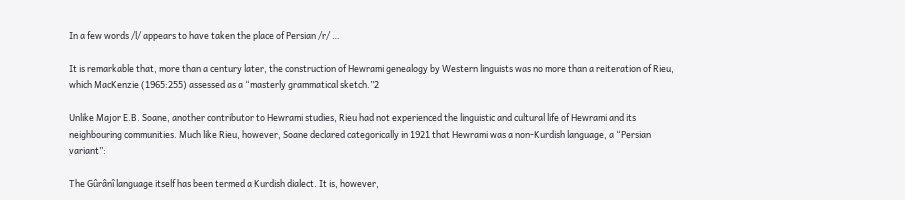In a few words /l/ appears to have taken the place of Persian /r/ …

It is remarkable that, more than a century later, the construction of Hewrami genealogy by Western linguists was no more than a reiteration of Rieu, which MacKenzie (1965:255) assessed as a “masterly grammatical sketch.”2

Unlike Major E.B. Soane, another contributor to Hewrami studies, Rieu had not experienced the linguistic and cultural life of Hewrami and its neighbouring communities. Much like Rieu, however, Soane declared categorically in 1921 that Hewrami was a non-Kurdish language, a “Persian variant”:

The Gûrânî language itself has been termed a Kurdish dialect. It is, however,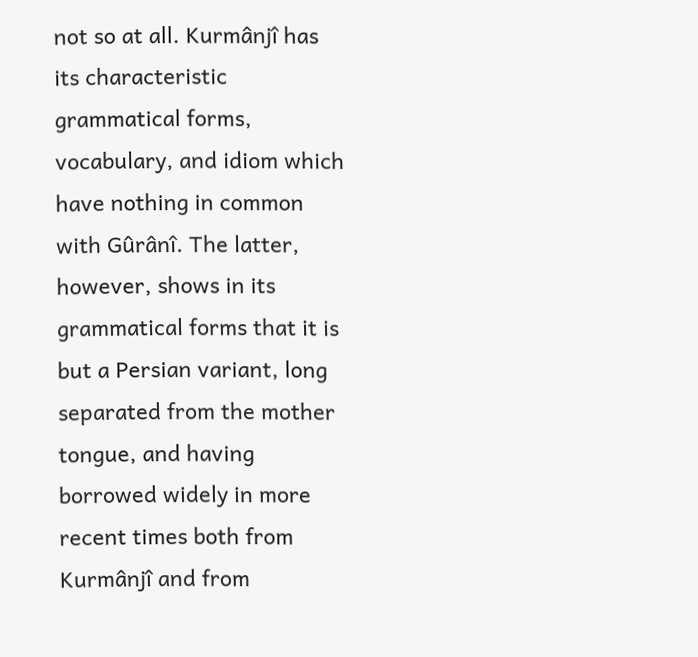not so at all. Kurmânjî has its characteristic grammatical forms, vocabulary, and idiom which have nothing in common with Gûrânî. The latter, however, shows in its grammatical forms that it is but a Persian variant, long separated from the mother tongue, and having borrowed widely in more recent times both from Kurmânjî and from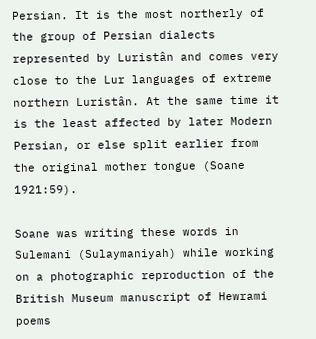Persian. It is the most northerly of the group of Persian dialects represented by Luristân and comes very close to the Lur languages of extreme northern Luristân. At the same time it is the least affected by later Modern Persian, or else split earlier from the original mother tongue (Soane 1921:59).

Soane was writing these words in Sulemani (Sulaymaniyah) while working on a photographic reproduction of the British Museum manuscript of Hewrami poems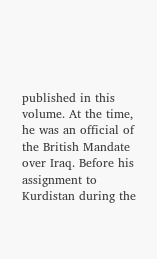published in this volume. At the time, he was an official of the British Mandate over Iraq. Before his assignment to Kurdistan during the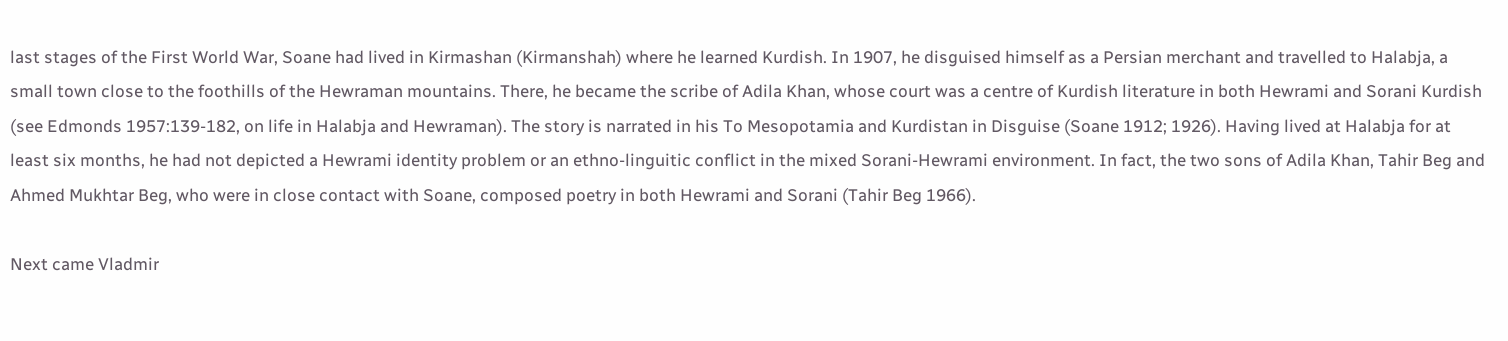last stages of the First World War, Soane had lived in Kirmashan (Kirmanshah) where he learned Kurdish. In 1907, he disguised himself as a Persian merchant and travelled to Halabja, a small town close to the foothills of the Hewraman mountains. There, he became the scribe of Adila Khan, whose court was a centre of Kurdish literature in both Hewrami and Sorani Kurdish (see Edmonds 1957:139-182, on life in Halabja and Hewraman). The story is narrated in his To Mesopotamia and Kurdistan in Disguise (Soane 1912; 1926). Having lived at Halabja for at least six months, he had not depicted a Hewrami identity problem or an ethno-linguitic conflict in the mixed Sorani-Hewrami environment. In fact, the two sons of Adila Khan, Tahir Beg and Ahmed Mukhtar Beg, who were in close contact with Soane, composed poetry in both Hewrami and Sorani (Tahir Beg 1966).

Next came Vladmir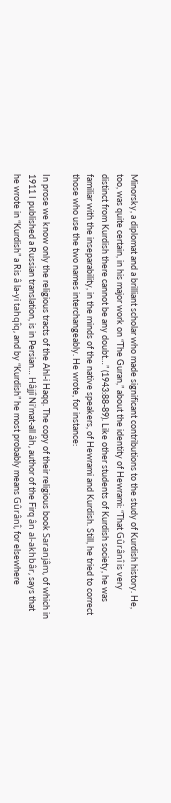Minorsky, a diplomat and a brilliant scholar who made significant contributions to the study of Kurdish history. He, too, was quite certain, in his major work on “The Guran,” about the identity of Hewrami: “That Gûrânî is very distinct from Kurdish there cannot be any doubt…” (1943:88-89). Like other students of Kurdish society, he was familiar with the inseparability, in the minds of the native speakers, of Hewrami and Kurdish. Still, he tried to correct those who use the two names interchangeably. He wrote, for instance:

In prose we know only the religious tracts of the Ahl-i Haqq. The copy of their religious book Saranjâm, of which in 1911 I published a Russian translation, is in Persian… Hâjjî Ni’mat-all âh, author of the Firq ân al-akhbâr, says that he wrote in “Kurdish” a Ris â la-yi tahqîq, and by “Kurdish” he most probably means Gûrânî, for elsewhere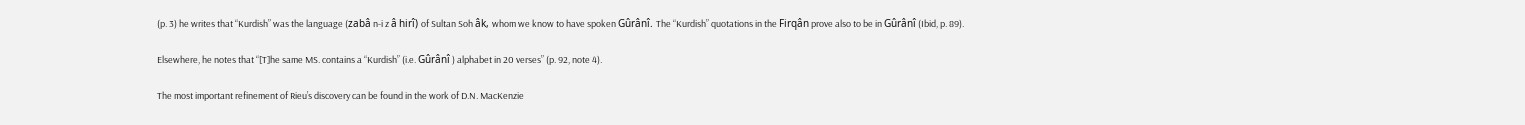(p. 3) he writes that “Kurdish” was the language (zabâ n-i z â hirî) of Sultan Soh âk, whom we know to have spoken Gûrânî. The “Kurdish” quotations in the Firqân prove also to be in Gûrânî (Ibid, p. 89).

Elsewhere, he notes that “[T]he same MS. contains a “Kurdish” (i.e. Gûrânî ) alphabet in 20 verses” (p. 92, note 4).

The most important refinement of Rieu’s discovery can be found in the work of D.N. MacKenzie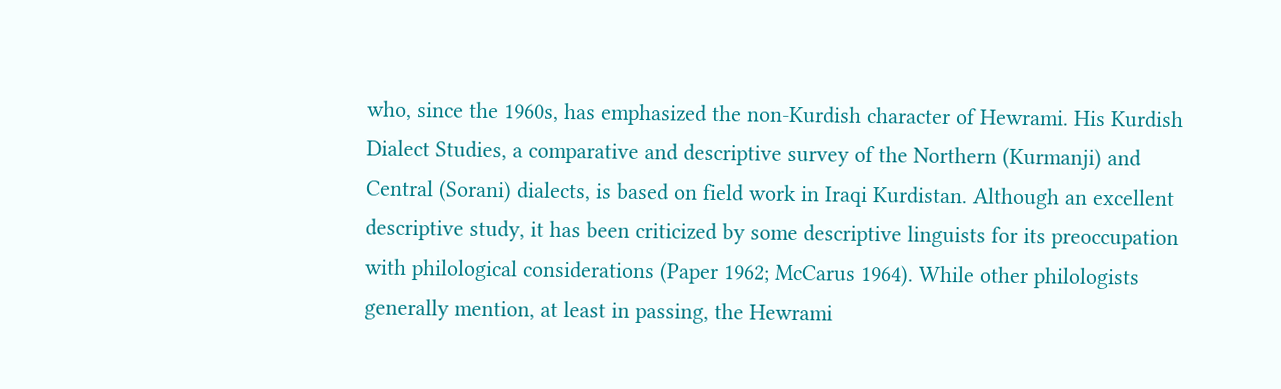who, since the 1960s, has emphasized the non-Kurdish character of Hewrami. His Kurdish Dialect Studies, a comparative and descriptive survey of the Northern (Kurmanji) and Central (Sorani) dialects, is based on field work in Iraqi Kurdistan. Although an excellent descriptive study, it has been criticized by some descriptive linguists for its preoccupation with philological considerations (Paper 1962; McCarus 1964). While other philologists generally mention, at least in passing, the Hewrami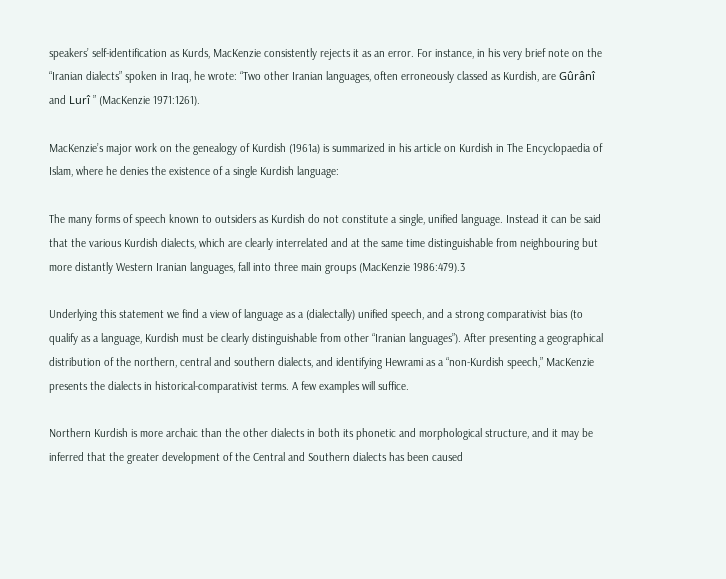speakers’ self-identification as Kurds, MacKenzie consistently rejects it as an error. For instance, in his very brief note on the “Iranian dialects” spoken in Iraq, he wrote: “Two other Iranian languages, often erroneously classed as Kurdish, are Gûrânî and Lurî ” (MacKenzie 1971:1261).

MacKenzie’s major work on the genealogy of Kurdish (1961a) is summarized in his article on Kurdish in The Encyclopaedia of Islam, where he denies the existence of a single Kurdish language:

The many forms of speech known to outsiders as Kurdish do not constitute a single, unified language. Instead it can be said that the various Kurdish dialects, which are clearly interrelated and at the same time distinguishable from neighbouring but more distantly Western Iranian languages, fall into three main groups (MacKenzie 1986:479).3

Underlying this statement we find a view of language as a (dialectally) unified speech, and a strong comparativist bias (to qualify as a language, Kurdish must be clearly distinguishable from other “Iranian languages”). After presenting a geographical distribution of the northern, central and southern dialects, and identifying Hewrami as a “non-Kurdish speech,” MacKenzie presents the dialects in historical-comparativist terms. A few examples will suffice.

Northern Kurdish is more archaic than the other dialects in both its phonetic and morphological structure, and it may be inferred that the greater development of the Central and Southern dialects has been caused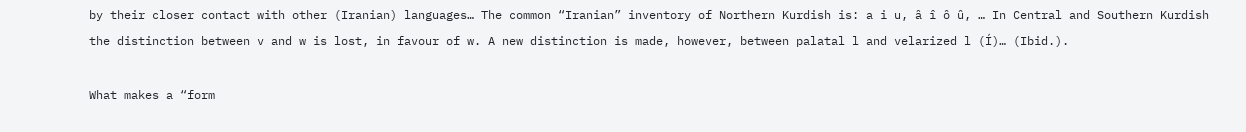by their closer contact with other (Iranian) languages… The common “Iranian” inventory of Northern Kurdish is: a i u, â î ô û, … In Central and Southern Kurdish the distinction between v and w is lost, in favour of w. A new distinction is made, however, between palatal l and velarized l (Í)… (Ibid.).

What makes a “form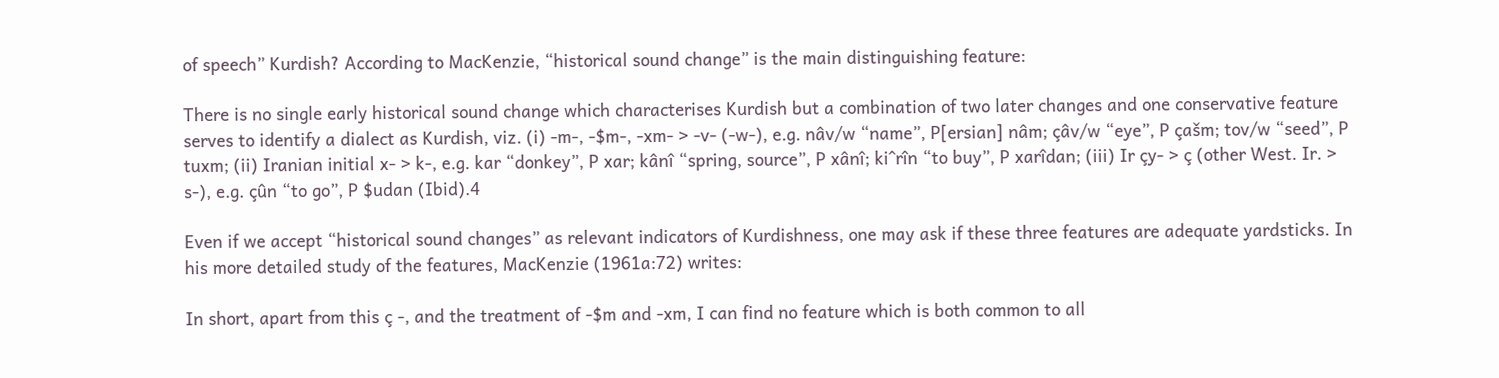of speech” Kurdish? According to MacKenzie, “historical sound change” is the main distinguishing feature:

There is no single early historical sound change which characterises Kurdish but a combination of two later changes and one conservative feature serves to identify a dialect as Kurdish, viz. (i) -m-, -$m-, -xm- > -v- (-w-), e.g. nâv/w “name”, P[ersian] nâm; çâv/w “eye”, P çašm; tov/w “seed”, P tuxm; (ii) Iranian initial x- > k-, e.g. kar “donkey”, P xar; kânî “spring, source”, P xânî; ki^rîn “to buy”, P xarîdan; (iii) Ir çy- > ç (other West. Ir. > s-), e.g. çûn “to go”, P $udan (Ibid).4

Even if we accept “historical sound changes” as relevant indicators of Kurdishness, one may ask if these three features are adequate yardsticks. In his more detailed study of the features, MacKenzie (1961a:72) writes:

In short, apart from this ç -, and the treatment of -$m and -xm, I can find no feature which is both common to all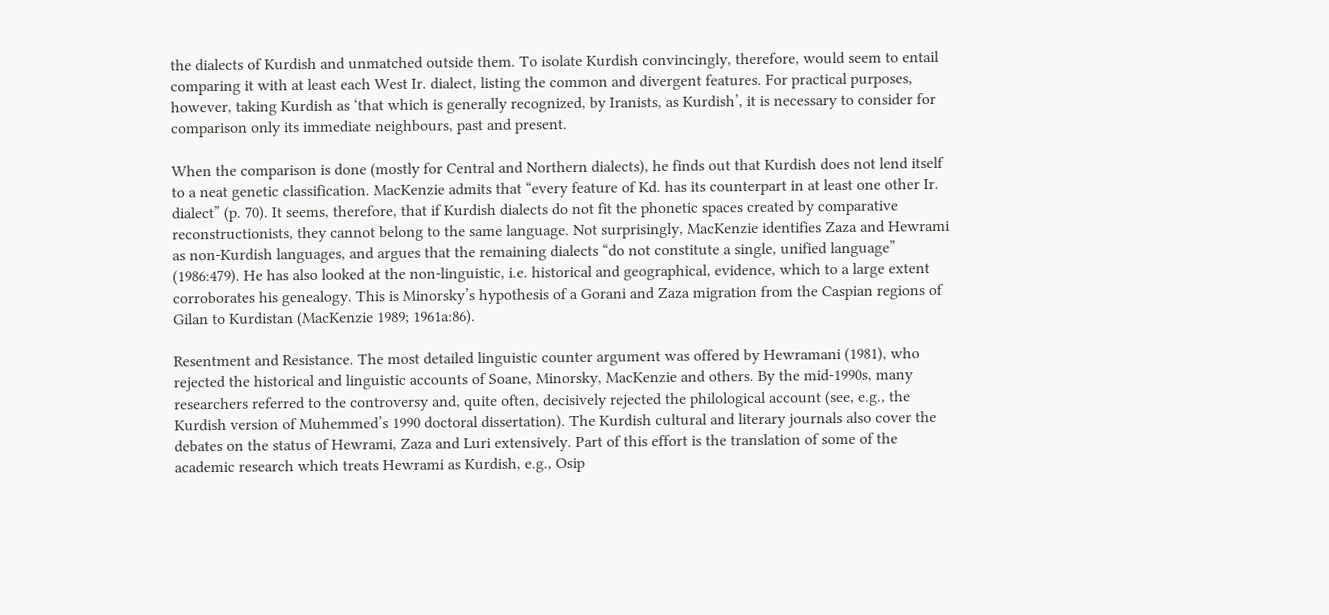the dialects of Kurdish and unmatched outside them. To isolate Kurdish convincingly, therefore, would seem to entail comparing it with at least each West Ir. dialect, listing the common and divergent features. For practical purposes, however, taking Kurdish as ‘that which is generally recognized, by Iranists, as Kurdish’, it is necessary to consider for comparison only its immediate neighbours, past and present.

When the comparison is done (mostly for Central and Northern dialects), he finds out that Kurdish does not lend itself to a neat genetic classification. MacKenzie admits that “every feature of Kd. has its counterpart in at least one other Ir. dialect” (p. 70). It seems, therefore, that if Kurdish dialects do not fit the phonetic spaces created by comparative reconstructionists, they cannot belong to the same language. Not surprisingly, MacKenzie identifies Zaza and Hewrami as non-Kurdish languages, and argues that the remaining dialects “do not constitute a single, unified language” (1986:479). He has also looked at the non-linguistic, i.e. historical and geographical, evidence, which to a large extent corroborates his genealogy. This is Minorsky’s hypothesis of a Gorani and Zaza migration from the Caspian regions of Gilan to Kurdistan (MacKenzie 1989; 1961a:86).

Resentment and Resistance. The most detailed linguistic counter argument was offered by Hewramani (1981), who rejected the historical and linguistic accounts of Soane, Minorsky, MacKenzie and others. By the mid-1990s, many researchers referred to the controversy and, quite often, decisively rejected the philological account (see, e.g., the Kurdish version of Muhemmed’s 1990 doctoral dissertation). The Kurdish cultural and literary journals also cover the debates on the status of Hewrami, Zaza and Luri extensively. Part of this effort is the translation of some of the academic research which treats Hewrami as Kurdish, e.g., Osip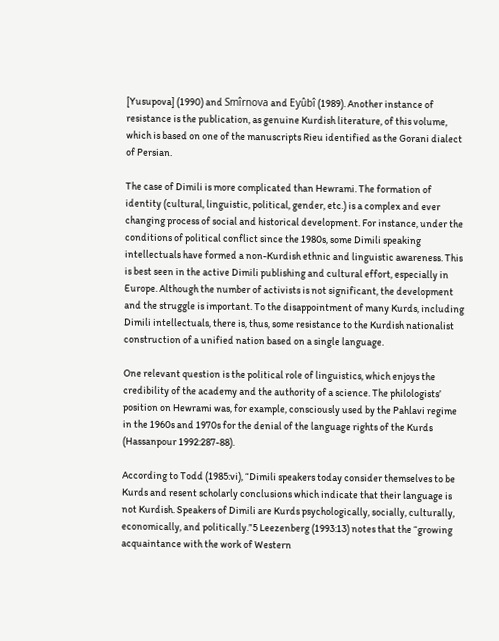[Yusupova] (1990) and Smîrnova and Eyûbî (1989). Another instance of resistance is the publication, as genuine Kurdish literature, of this volume, which is based on one of the manuscripts Rieu identified as the Gorani dialect of Persian.

The case of Dimili is more complicated than Hewrami. The formation of identity (cultural, linguistic, political, gender, etc.) is a complex and ever changing process of social and historical development. For instance, under the conditions of political conflict since the 1980s, some Dimili speaking intellectuals have formed a non-Kurdish ethnic and linguistic awareness. This is best seen in the active Dimili publishing and cultural effort, especially in Europe. Although the number of activists is not significant, the development and the struggle is important. To the disappointment of many Kurds, including Dimili intellectuals, there is, thus, some resistance to the Kurdish nationalist construction of a unified nation based on a single language.

One relevant question is the political role of linguistics, which enjoys the credibility of the academy and the authority of a science. The philologists’ position on Hewrami was, for example, consciously used by the Pahlavi regime in the 1960s and 1970s for the denial of the language rights of the Kurds (Hassanpour 1992:287-88).

According to Todd (1985:vi), “Dimili speakers today consider themselves to be Kurds and resent scholarly conclusions which indicate that their language is not Kurdish. Speakers of Dimili are Kurds psychologically, socially, culturally, economically, and politically.”5 Leezenberg (1993:13) notes that the “growing acquaintance with the work of Western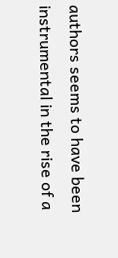authors seems to have been instrumental in the rise of a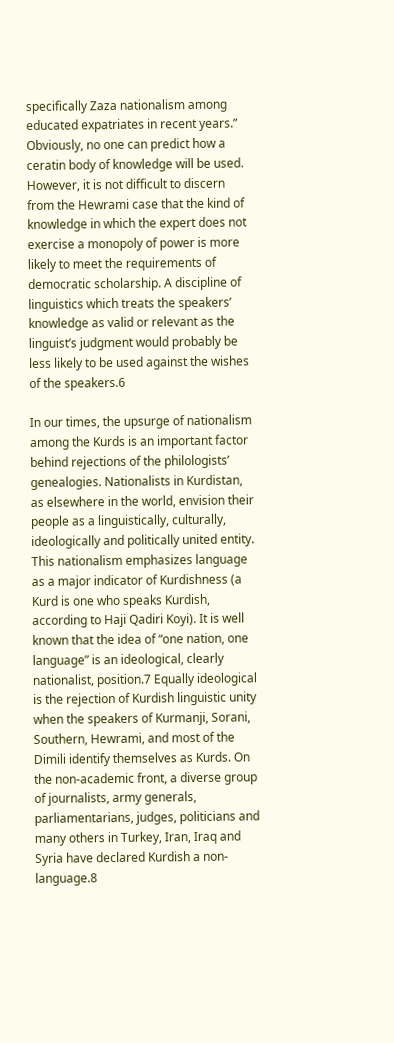specifically Zaza nationalism among educated expatriates in recent years.” Obviously, no one can predict how a ceratin body of knowledge will be used. However, it is not difficult to discern from the Hewrami case that the kind of knowledge in which the expert does not exercise a monopoly of power is more likely to meet the requirements of democratic scholarship. A discipline of linguistics which treats the speakers’ knowledge as valid or relevant as the linguist’s judgment would probably be less likely to be used against the wishes of the speakers.6

In our times, the upsurge of nationalism among the Kurds is an important factor behind rejections of the philologists’ genealogies. Nationalists in Kurdistan, as elsewhere in the world, envision their people as a linguistically, culturally, ideologically and politically united entity. This nationalism emphasizes language as a major indicator of Kurdishness (a Kurd is one who speaks Kurdish, according to Haji Qadiri Koyi). It is well known that the idea of “one nation, one language” is an ideological, clearly nationalist, position.7 Equally ideological is the rejection of Kurdish linguistic unity when the speakers of Kurmanji, Sorani, Southern, Hewrami, and most of the Dimili identify themselves as Kurds. On the non-academic front, a diverse group of journalists, army generals, parliamentarians, judges, politicians and many others in Turkey, Iran, Iraq and Syria have declared Kurdish a non-language.8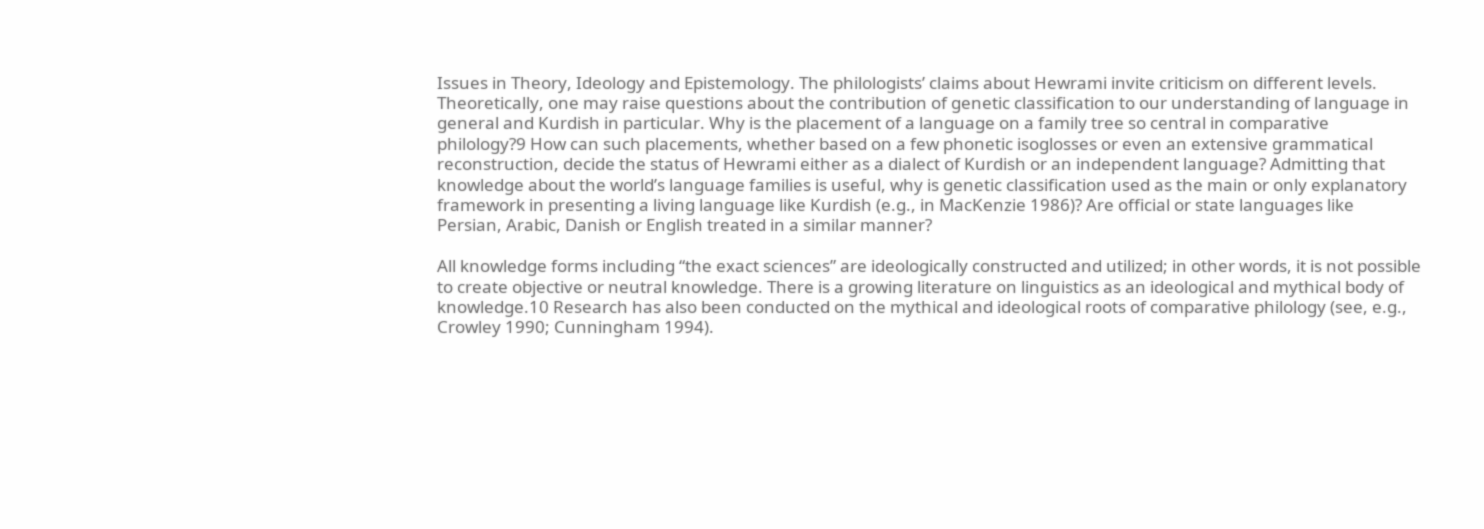Issues in Theory, Ideology and Epistemology. The philologists’ claims about Hewrami invite criticism on different levels. Theoretically, one may raise questions about the contribution of genetic classification to our understanding of language in general and Kurdish in particular. Why is the placement of a language on a family tree so central in comparative philology?9 How can such placements, whether based on a few phonetic isoglosses or even an extensive grammatical reconstruction, decide the status of Hewrami either as a dialect of Kurdish or an independent language? Admitting that knowledge about the world’s language families is useful, why is genetic classification used as the main or only explanatory framework in presenting a living language like Kurdish (e.g., in MacKenzie 1986)? Are official or state languages like Persian, Arabic, Danish or English treated in a similar manner?

All knowledge forms including “the exact sciences” are ideologically constructed and utilized; in other words, it is not possible to create objective or neutral knowledge. There is a growing literature on linguistics as an ideological and mythical body of knowledge.10 Research has also been conducted on the mythical and ideological roots of comparative philology (see, e.g., Crowley 1990; Cunningham 1994).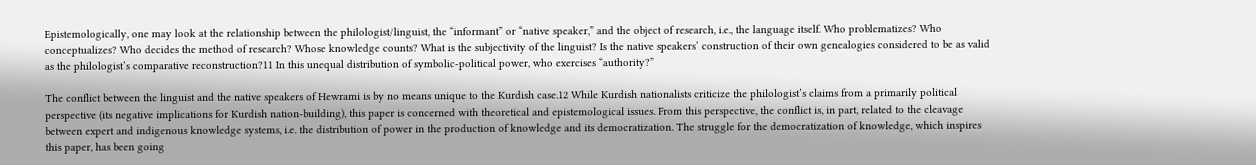Epistemologically, one may look at the relationship between the philologist/linguist, the “informant” or “native speaker,” and the object of research, i.e., the language itself. Who problematizes? Who conceptualizes? Who decides the method of research? Whose knowledge counts? What is the subjectivity of the linguist? Is the native speakers’ construction of their own genealogies considered to be as valid as the philologist’s comparative reconstruction?11 In this unequal distribution of symbolic-political power, who exercises “authority?”

The conflict between the linguist and the native speakers of Hewrami is by no means unique to the Kurdish case.12 While Kurdish nationalists criticize the philologist’s claims from a primarily political perspective (its negative implications for Kurdish nation-building), this paper is concerned with theoretical and epistemological issues. From this perspective, the conflict is, in part, related to the cleavage between expert and indigenous knowledge systems, i.e. the distribution of power in the production of knowledge and its democratization. The struggle for the democratization of knowledge, which inspires this paper, has been going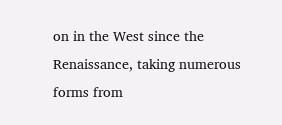on in the West since the Renaissance, taking numerous forms from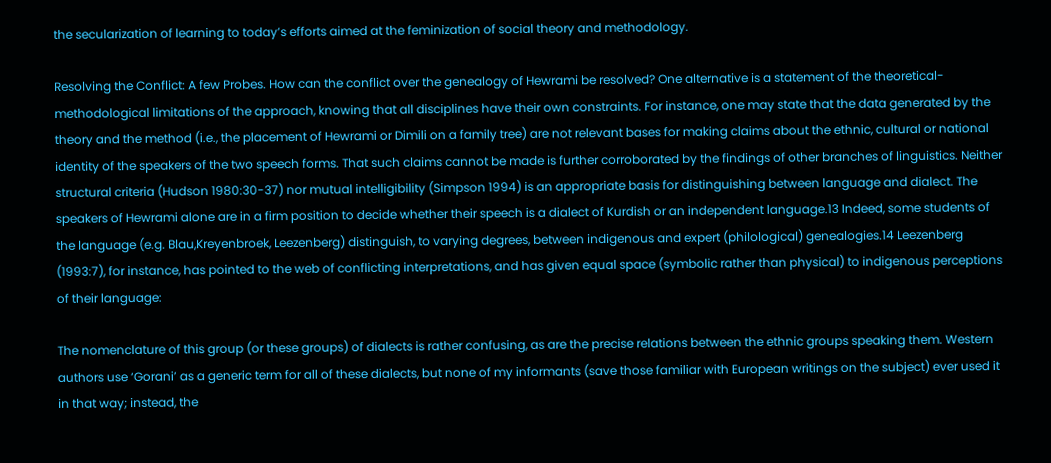the secularization of learning to today’s efforts aimed at the feminization of social theory and methodology.

Resolving the Conflict: A few Probes. How can the conflict over the genealogy of Hewrami be resolved? One alternative is a statement of the theoretical-methodological limitations of the approach, knowing that all disciplines have their own constraints. For instance, one may state that the data generated by the theory and the method (i.e., the placement of Hewrami or Dimili on a family tree) are not relevant bases for making claims about the ethnic, cultural or national identity of the speakers of the two speech forms. That such claims cannot be made is further corroborated by the findings of other branches of linguistics. Neither structural criteria (Hudson 1980:30-37) nor mutual intelligibility (Simpson 1994) is an appropriate basis for distinguishing between language and dialect. The speakers of Hewrami alone are in a firm position to decide whether their speech is a dialect of Kurdish or an independent language.13 Indeed, some students of the language (e.g. Blau,Kreyenbroek, Leezenberg) distinguish, to varying degrees, between indigenous and expert (philological) genealogies.14 Leezenberg (1993:7), for instance, has pointed to the web of conflicting interpretations, and has given equal space (symbolic rather than physical) to indigenous perceptions of their language:

The nomenclature of this group (or these groups) of dialects is rather confusing, as are the precise relations between the ethnic groups speaking them. Western authors use ‘Gorani’ as a generic term for all of these dialects, but none of my informants (save those familiar with European writings on the subject) ever used it in that way; instead, the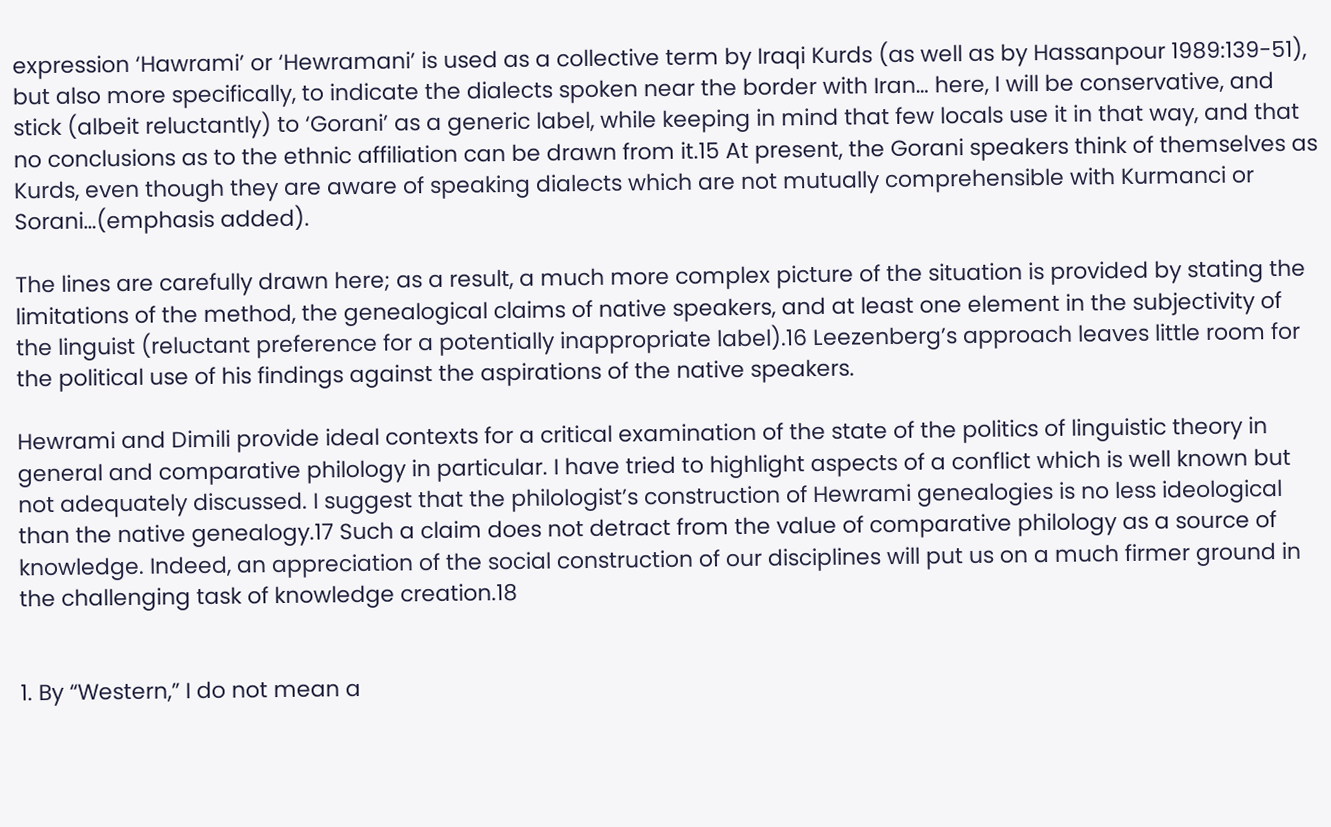expression ‘Hawrami’ or ‘Hewramani’ is used as a collective term by Iraqi Kurds (as well as by Hassanpour 1989:139-51), but also more specifically, to indicate the dialects spoken near the border with Iran… here, I will be conservative, and stick (albeit reluctantly) to ‘Gorani’ as a generic label, while keeping in mind that few locals use it in that way, and that no conclusions as to the ethnic affiliation can be drawn from it.15 At present, the Gorani speakers think of themselves as Kurds, even though they are aware of speaking dialects which are not mutually comprehensible with Kurmanci or Sorani…(emphasis added).

The lines are carefully drawn here; as a result, a much more complex picture of the situation is provided by stating the limitations of the method, the genealogical claims of native speakers, and at least one element in the subjectivity of the linguist (reluctant preference for a potentially inappropriate label).16 Leezenberg’s approach leaves little room for the political use of his findings against the aspirations of the native speakers.

Hewrami and Dimili provide ideal contexts for a critical examination of the state of the politics of linguistic theory in general and comparative philology in particular. I have tried to highlight aspects of a conflict which is well known but not adequately discussed. I suggest that the philologist’s construction of Hewrami genealogies is no less ideological than the native genealogy.17 Such a claim does not detract from the value of comparative philology as a source of knowledge. Indeed, an appreciation of the social construction of our disciplines will put us on a much firmer ground in the challenging task of knowledge creation.18


1. By “Western,” I do not mean a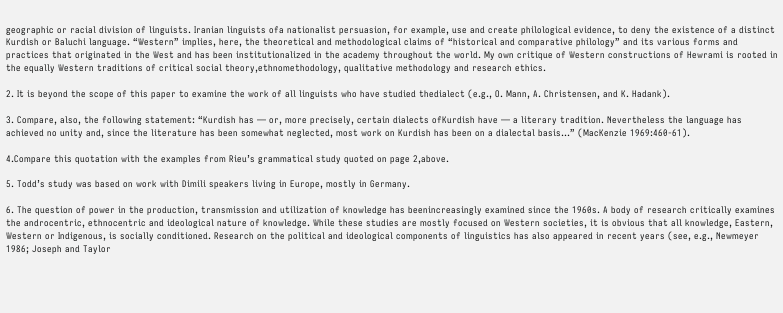geographic or racial division of linguists. Iranian linguists ofa nationalist persuasion, for example, use and create philological evidence, to deny the existence of a distinct Kurdish or Baluchi language. “Western” implies, here, the theoretical and methodological claims of “historical and comparative philology” and its various forms and practices that originated in the West and has been institutionalized in the academy throughout the world. My own critique of Western constructions of Hewrami is rooted in the equally Western traditions of critical social theory,ethnomethodology, qualitative methodology and research ethics.

2. It is beyond the scope of this paper to examine the work of all linguists who have studied thedialect (e.g., O. Mann, A. Christensen, and K. Hadank).

3. Compare, also, the following statement: “Kurdish has — or, more precisely, certain dialects ofKurdish have — a literary tradition. Nevertheless the language has achieved no unity and, since the literature has been somewhat neglected, most work on Kurdish has been on a dialectal basis…” (MacKenzie 1969:460-61).

4.Compare this quotation with the examples from Rieu’s grammatical study quoted on page 2,above.

5. Todd’s study was based on work with Dimili speakers living in Europe, mostly in Germany.

6. The question of power in the production, transmission and utilization of knowledge has beenincreasingly examined since the 1960s. A body of research critically examines the androcentric, ethnocentric and ideological nature of knowledge. While these studies are mostly focused on Western societies, it is obvious that all knowledge, Eastern, Western or Indigenous, is socially conditioned. Research on the political and ideological components of linguistics has also appeared in recent years (see, e.g., Newmeyer 1986; Joseph and Taylor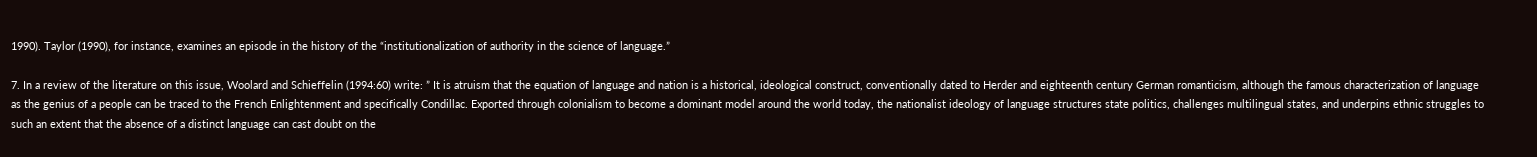1990). Taylor (1990), for instance, examines an episode in the history of the “institutionalization of authority in the science of language.”

7. In a review of the literature on this issue, Woolard and Schieffelin (1994:60) write: ” It is atruism that the equation of language and nation is a historical, ideological construct, conventionally dated to Herder and eighteenth century German romanticism, although the famous characterization of language as the genius of a people can be traced to the French Enlightenment and specifically Condillac. Exported through colonialism to become a dominant model around the world today, the nationalist ideology of language structures state politics, challenges multilingual states, and underpins ethnic struggles to such an extent that the absence of a distinct language can cast doubt on the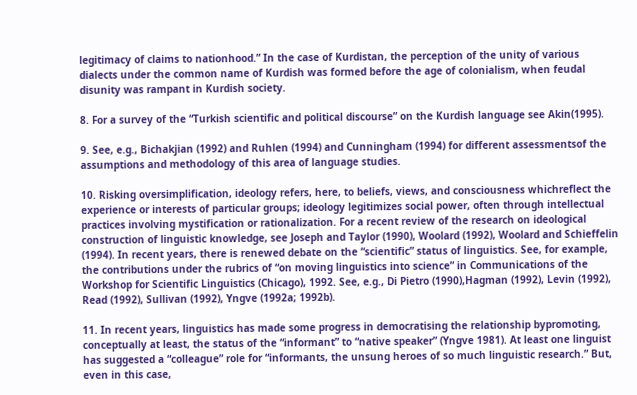legitimacy of claims to nationhood.” In the case of Kurdistan, the perception of the unity of various dialects under the common name of Kurdish was formed before the age of colonialism, when feudal disunity was rampant in Kurdish society.

8. For a survey of the “Turkish scientific and political discourse” on the Kurdish language see Akin(1995).

9. See, e.g., Bichakjian (1992) and Ruhlen (1994) and Cunningham (1994) for different assessmentsof the assumptions and methodology of this area of language studies.

10. Risking oversimplification, ideology refers, here, to beliefs, views, and consciousness whichreflect the experience or interests of particular groups; ideology legitimizes social power, often through intellectual practices involving mystification or rationalization. For a recent review of the research on ideological construction of linguistic knowledge, see Joseph and Taylor (1990), Woolard (1992), Woolard and Schieffelin (1994). In recent years, there is renewed debate on the “scientific” status of linguistics. See, for example, the contributions under the rubrics of “on moving linguistics into science” in Communications of the Workshop for Scientific Linguistics (Chicago), 1992. See, e.g., Di Pietro (1990),Hagman (1992), Levin (1992), Read (1992), Sullivan (1992), Yngve (1992a; 1992b).

11. In recent years, linguistics has made some progress in democratising the relationship bypromoting, conceptually at least, the status of the “informant” to “native speaker” (Yngve 1981). At least one linguist has suggested a “colleague” role for “informants, the unsung heroes of so much linguistic research.” But, even in this case,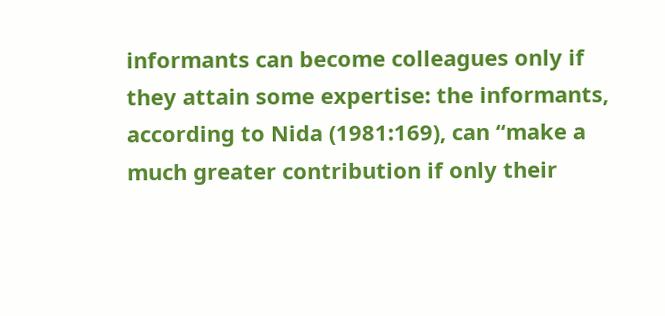informants can become colleagues only if they attain some expertise: the informants, according to Nida (1981:169), can “make a much greater contribution if only their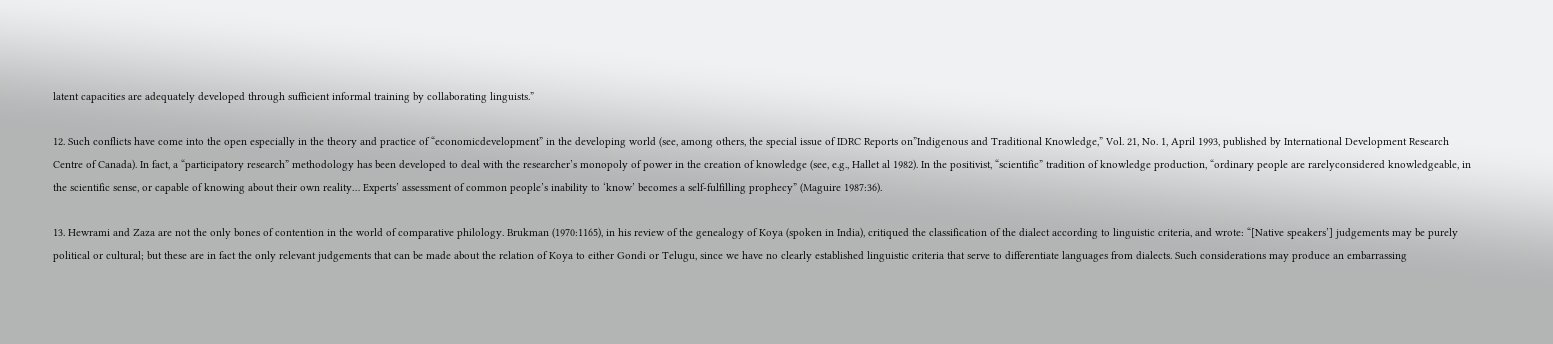latent capacities are adequately developed through sufficient informal training by collaborating linguists.”

12. Such conflicts have come into the open especially in the theory and practice of “economicdevelopment” in the developing world (see, among others, the special issue of IDRC Reports on”Indigenous and Traditional Knowledge,” Vol. 21, No. 1, April 1993, published by International Development Research Centre of Canada). In fact, a “participatory research” methodology has been developed to deal with the researcher’s monopoly of power in the creation of knowledge (see, e.g., Hallet al 1982). In the positivist, “scientific” tradition of knowledge production, “ordinary people are rarelyconsidered knowledgeable, in the scientific sense, or capable of knowing about their own reality… Experts’ assessment of common people’s inability to ‘know’ becomes a self-fulfilling prophecy” (Maguire 1987:36).

13. Hewrami and Zaza are not the only bones of contention in the world of comparative philology. Brukman (1970:1165), in his review of the genealogy of Koya (spoken in India), critiqued the classification of the dialect according to linguistic criteria, and wrote: “[Native speakers’] judgements may be purely political or cultural; but these are in fact the only relevant judgements that can be made about the relation of Koya to either Gondi or Telugu, since we have no clearly established linguistic criteria that serve to differentiate languages from dialects. Such considerations may produce an embarrassing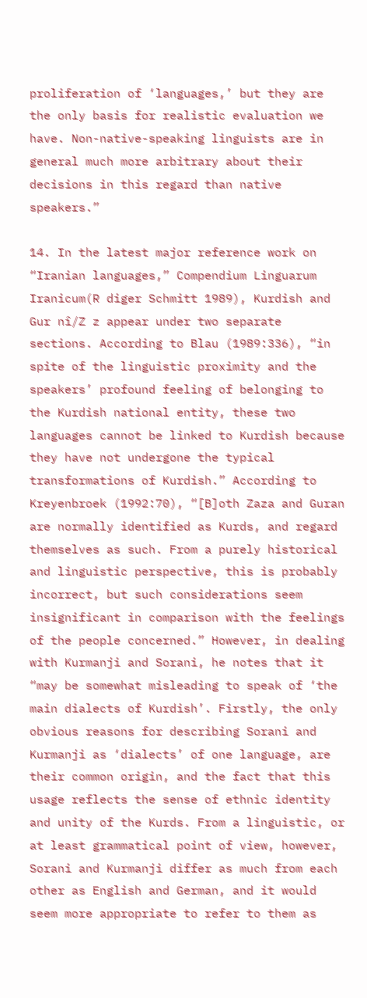proliferation of ‘languages,’ but they are the only basis for realistic evaluation we have. Non-native-speaking linguists are in general much more arbitrary about their decisions in this regard than native speakers.”

14. In the latest major reference work on “Iranian languages,” Compendium Linguarum Iranicum(R diger Schmitt 1989), Kurdish and Gur nî/Z z appear under two separate sections. According to Blau (1989:336), “in spite of the linguistic proximity and the speakers’ profound feeling of belonging to the Kurdish national entity, these two languages cannot be linked to Kurdish because they have not undergone the typical transformations of Kurdish.” According to Kreyenbroek (1992:70), “[B]oth Zaza and Guran are normally identified as Kurds, and regard themselves as such. From a purely historical and linguistic perspective, this is probably incorrect, but such considerations seem insignificant in comparison with the feelings of the people concerned.” However, in dealing with Kurmanji and Sorani, he notes that it “may be somewhat misleading to speak of ‘the main dialects of Kurdish’. Firstly, the only obvious reasons for describing Sorani and Kurmanji as ‘dialects’ of one language, are their common origin, and the fact that this usage reflects the sense of ethnic identity and unity of the Kurds. From a linguistic, or at least grammatical point of view, however, Sorani and Kurmanji differ as much from each other as English and German, and it would seem more appropriate to refer to them as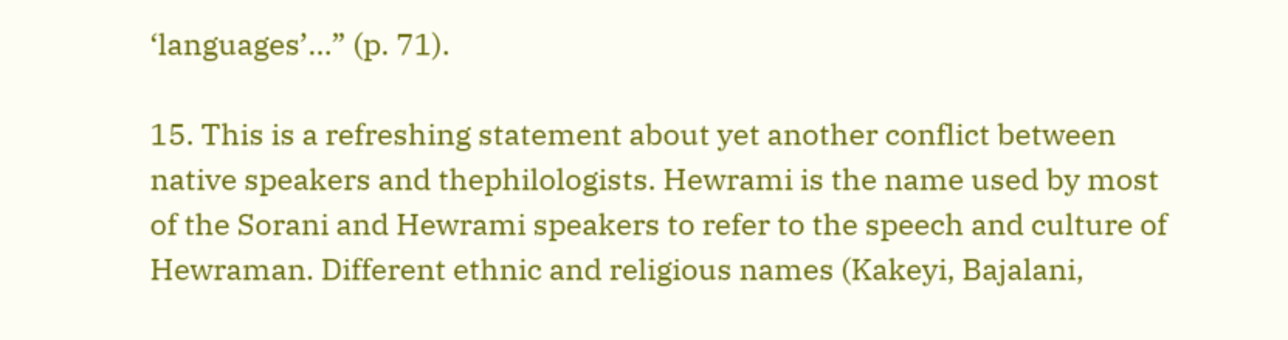‘languages’…” (p. 71).

15. This is a refreshing statement about yet another conflict between native speakers and thephilologists. Hewrami is the name used by most of the Sorani and Hewrami speakers to refer to the speech and culture of Hewraman. Different ethnic and religious names (Kakeyi, Bajalani,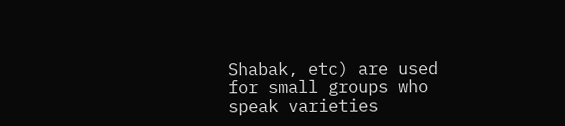Shabak, etc) are used for small groups who speak varieties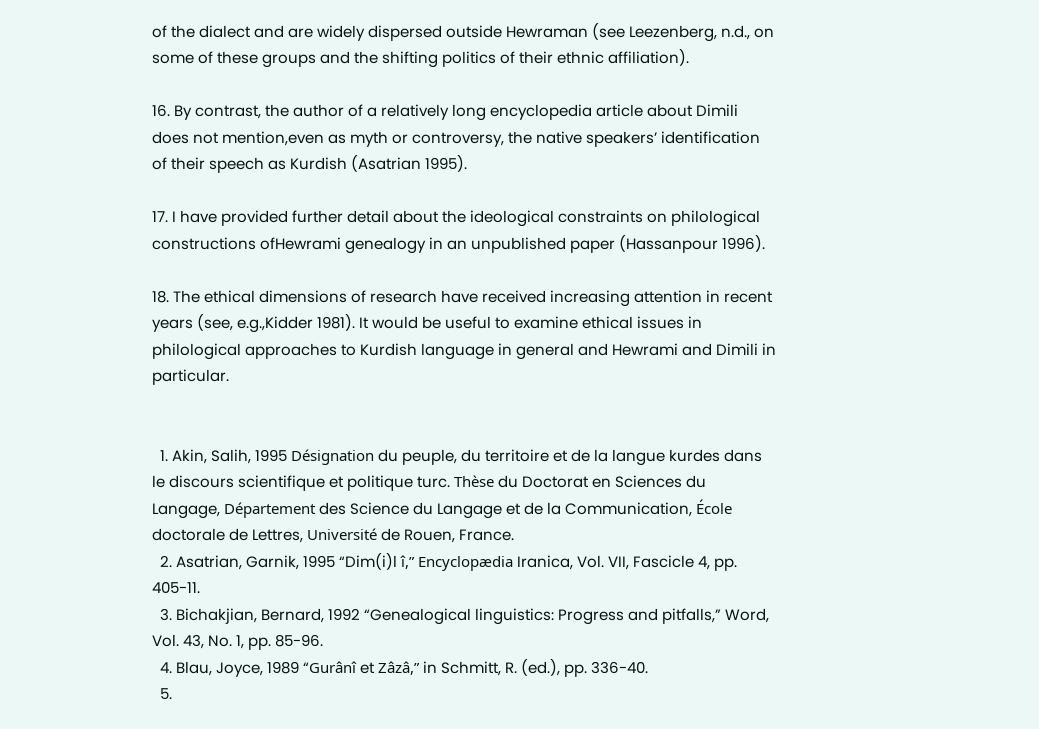of the dialect and are widely dispersed outside Hewraman (see Leezenberg, n.d., on some of these groups and the shifting politics of their ethnic affiliation).

16. By contrast, the author of a relatively long encyclopedia article about Dimili does not mention,even as myth or controversy, the native speakers’ identification of their speech as Kurdish (Asatrian 1995).

17. I have provided further detail about the ideological constraints on philological constructions ofHewrami genealogy in an unpublished paper (Hassanpour 1996).

18. The ethical dimensions of research have received increasing attention in recent years (see, e.g.,Kidder 1981). It would be useful to examine ethical issues in philological approaches to Kurdish language in general and Hewrami and Dimili in particular.


  1. Akin, Salih, 1995 Désignation du peuple, du territoire et de la langue kurdes dans le discours scientifique et politique turc. Thèse du Doctorat en Sciences du Langage, Département des Science du Langage et de la Communication, École doctorale de Lettres, Université de Rouen, France.
  2. Asatrian, Garnik, 1995 “Dim(i)l î,” Encyclopædia Iranica, Vol. VII, Fascicle 4, pp. 405-11.
  3. Bichakjian, Bernard, 1992 “Genealogical linguistics: Progress and pitfalls,” Word, Vol. 43, No. 1, pp. 85-96.
  4. Blau, Joyce, 1989 “Gurânî et Zâzâ,” in Schmitt, R. (ed.), pp. 336-40.
  5.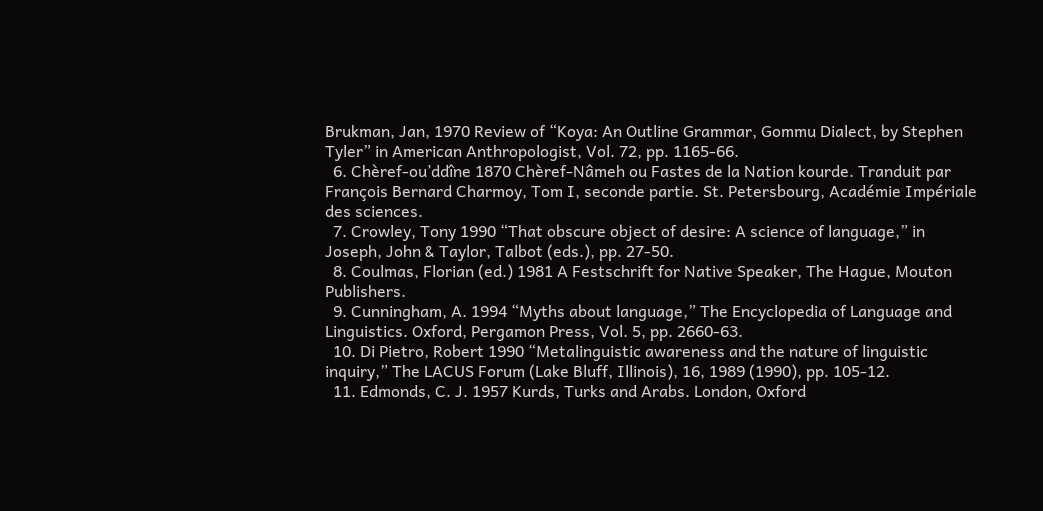Brukman, Jan, 1970 Review of “Koya: An Outline Grammar, Gommu Dialect, by Stephen Tyler” in American Anthropologist, Vol. 72, pp. 1165-66.
  6. Chèref-ou’ddîne 1870 Chèref-Nâmeh ou Fastes de la Nation kourde. Tranduit par François Bernard Charmoy, Tom I, seconde partie. St. Petersbourg, Académie Impériale des sciences.
  7. Crowley, Tony 1990 “That obscure object of desire: A science of language,” in Joseph, John & Taylor, Talbot (eds.), pp. 27-50.
  8. Coulmas, Florian (ed.) 1981 A Festschrift for Native Speaker, The Hague, Mouton Publishers.
  9. Cunningham, A. 1994 “Myths about language,” The Encyclopedia of Language and Linguistics. Oxford, Pergamon Press, Vol. 5, pp. 2660-63.
  10. Di Pietro, Robert 1990 “Metalinguistic awareness and the nature of linguistic inquiry,” The LACUS Forum (Lake Bluff, Illinois), 16, 1989 (1990), pp. 105-12.
  11. Edmonds, C. J. 1957 Kurds, Turks and Arabs. London, Oxford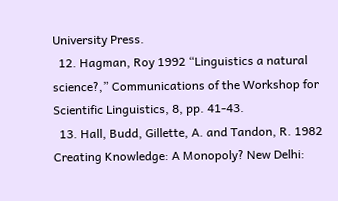University Press.
  12. Hagman, Roy 1992 “Linguistics a natural science?,” Communications of the Workshop for Scientific Linguistics, 8, pp. 41-43.
  13. Hall, Budd, Gillette, A. and Tandon, R. 1982 Creating Knowledge: A Monopoly? New Delhi: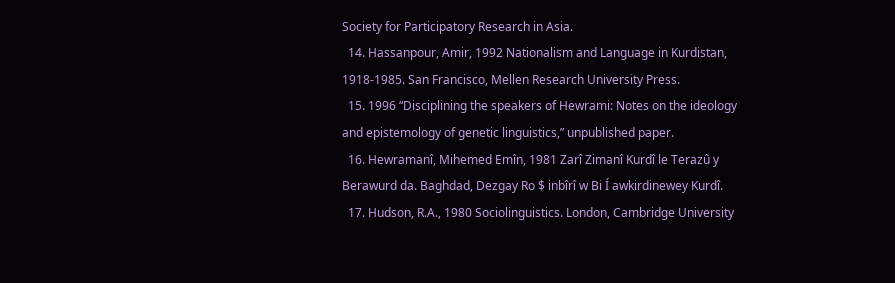Society for Participatory Research in Asia.
  14. Hassanpour, Amir, 1992 Nationalism and Language in Kurdistan, 1918-1985. San Francisco, Mellen Research University Press.
  15. 1996 “Disciplining the speakers of Hewrami: Notes on the ideology and epistemology of genetic linguistics,” unpublished paper.
  16. Hewramanî, Mihemed Emîn, 1981 Zarî Zimanî Kurdî le Terazû y Berawurd da. Baghdad, Dezgay Ro $ inbîrî w Bi Í awkirdinewey Kurdî.
  17. Hudson, R.A., 1980 Sociolinguistics. London, Cambridge University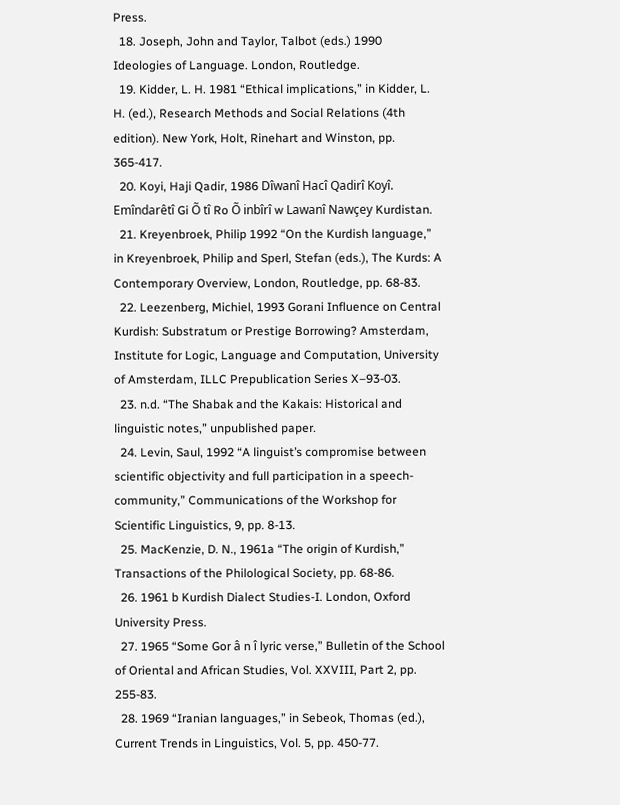Press.
  18. Joseph, John and Taylor, Talbot (eds.) 1990 Ideologies of Language. London, Routledge.
  19. Kidder, L. H. 1981 “Ethical implications,” in Kidder, L. H. (ed.), Research Methods and Social Relations (4th edition). New York, Holt, Rinehart and Winston, pp. 365-417.
  20. Koyi, Haji Qadir, 1986 Dîwanî Hacî Qadirî Koyî. Emîndarêtî Gi Õ tî Ro Õ inbîrî w Lawanî Nawçey Kurdistan.
  21. Kreyenbroek, Philip 1992 “On the Kurdish language,” in Kreyenbroek, Philip and Sperl, Stefan (eds.), The Kurds: A Contemporary Overview, London, Routledge, pp. 68-83.
  22. Leezenberg, Michiel, 1993 Gorani Influence on Central Kurdish: Substratum or Prestige Borrowing? Amsterdam, Institute for Logic, Language and Computation, University of Amsterdam, ILLC Prepublication Series X–93-03.
  23. n.d. “The Shabak and the Kakais: Historical and linguistic notes,” unpublished paper.
  24. Levin, Saul, 1992 “A linguist’s compromise between scientific objectivity and full participation in a speech-community,” Communications of the Workshop for Scientific Linguistics, 9, pp. 8-13.
  25. MacKenzie, D. N., 1961a “The origin of Kurdish,” Transactions of the Philological Society, pp. 68-86.
  26. 1961 b Kurdish Dialect Studies-I. London, Oxford University Press.
  27. 1965 “Some Gor â n î lyric verse,” Bulletin of the School of Oriental and African Studies, Vol. XXVIII, Part 2, pp. 255-83.
  28. 1969 “Iranian languages,” in Sebeok, Thomas (ed.), Current Trends in Linguistics, Vol. 5, pp. 450-77.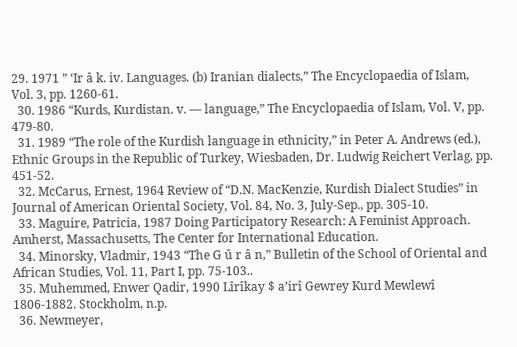29. 1971 ” ‘Ir â k. iv. Languages. (b) Iranian dialects,” The Encyclopaedia of Islam, Vol. 3, pp. 1260-61.
  30. 1986 “Kurds, Kurdistan. v. — language,” The Encyclopaedia of Islam, Vol. V, pp. 479-80.
  31. 1989 “The role of the Kurdish language in ethnicity,” in Peter A. Andrews (ed.), Ethnic Groups in the Republic of Turkey, Wiesbaden, Dr. Ludwig Reichert Verlag, pp. 451-52.
  32. McCarus, Ernest, 1964 Review of “D.N. MacKenzie, Kurdish Dialect Studies” in Journal of American Oriental Society, Vol. 84, No. 3, July-Sep., pp. 305-10.
  33. Maguire, Patricia, 1987 Doing Participatory Research: A Feminist Approach. Amherst, Massachusetts, The Center for International Education.
  34. Minorsky, Vladmir, 1943 “The G û r â n,” Bulletin of the School of Oriental and African Studies, Vol. 11, Part I, pp. 75-103..
  35. Muhemmed, Enwer Qadir, 1990 Lîrîkay $ a’irî Gewrey Kurd Mewlewî 1806-1882. Stockholm, n.p.
  36. Newmeyer,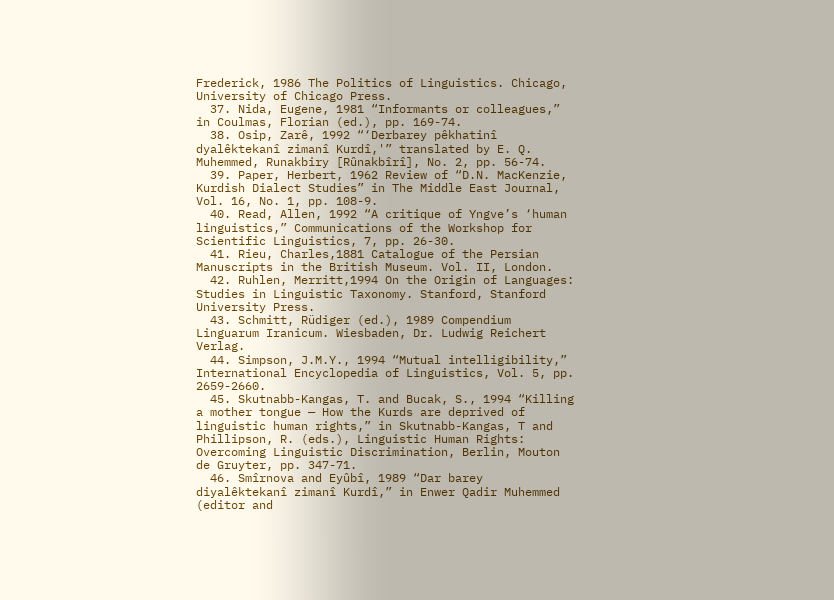Frederick, 1986 The Politics of Linguistics. Chicago, University of Chicago Press.
  37. Nida, Eugene, 1981 “Informants or colleagues,” in Coulmas, Florian (ed.), pp. 169-74.
  38. Osip, Zarê, 1992 “‘Derbarey pêkhatinî dyalêktekanî zimanî Kurdî,'” translated by E. Q. Muhemmed, Runakbiry [Rûnakbîrî], No. 2, pp. 56-74.
  39. Paper, Herbert, 1962 Review of “D.N. MacKenzie, Kurdish Dialect Studies” in The Middle East Journal, Vol. 16, No. 1, pp. 108-9.
  40. Read, Allen, 1992 “A critique of Yngve’s ‘human linguistics,” Communications of the Workshop for Scientific Linguistics, 7, pp. 26-30.
  41. Rieu, Charles,1881 Catalogue of the Persian Manuscripts in the British Museum. Vol. II, London.
  42. Ruhlen, Merritt,1994 On the Origin of Languages: Studies in Linguistic Taxonomy. Stanford, Stanford University Press.
  43. Schmitt, Rüdiger (ed.), 1989 Compendium Linguarum Iranicum. Wiesbaden, Dr. Ludwig Reichert Verlag.
  44. Simpson, J.M.Y., 1994 “Mutual intelligibility,” International Encyclopedia of Linguistics, Vol. 5, pp. 2659-2660.
  45. Skutnabb-Kangas, T. and Bucak, S., 1994 “Killing a mother tongue — How the Kurds are deprived of linguistic human rights,” in Skutnabb-Kangas, T and Phillipson, R. (eds.), Linguistic Human Rights: Overcoming Linguistic Discrimination, Berlin, Mouton de Gruyter, pp. 347-71.
  46. Smîrnova and Eyûbî, 1989 “Dar barey diyalêktekanî zimanî Kurdî,” in Enwer Qadir Muhemmed (editor and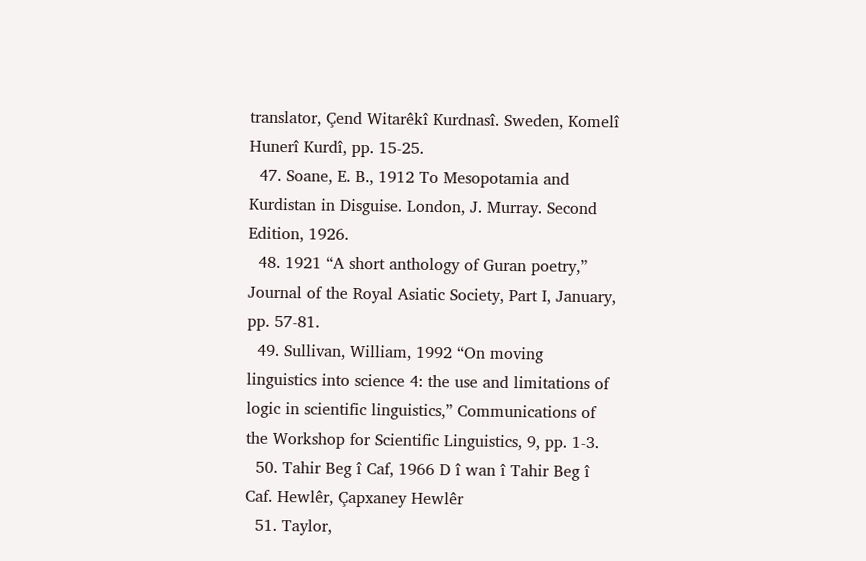translator, Çend Witarêkî Kurdnasî. Sweden, Komelî Hunerî Kurdî, pp. 15-25.
  47. Soane, E. B., 1912 To Mesopotamia and Kurdistan in Disguise. London, J. Murray. Second Edition, 1926.
  48. 1921 “A short anthology of Guran poetry,” Journal of the Royal Asiatic Society, Part I, January, pp. 57-81.
  49. Sullivan, William, 1992 “On moving linguistics into science 4: the use and limitations of logic in scientific linguistics,” Communications of the Workshop for Scientific Linguistics, 9, pp. 1-3.
  50. Tahir Beg î Caf, 1966 D î wan î Tahir Beg î Caf. Hewlêr, Çapxaney Hewlêr
  51. Taylor,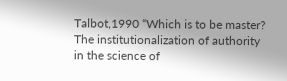Talbot,1990 “Which is to be master? The institutionalization of authority in the science of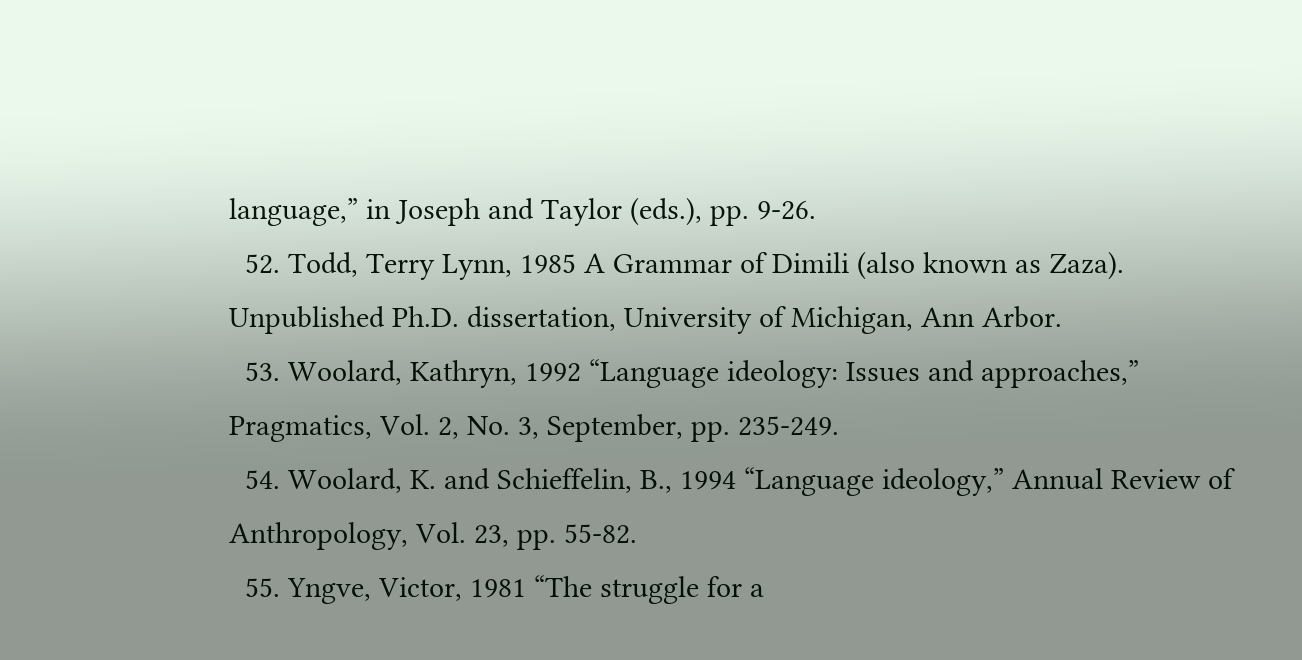language,” in Joseph and Taylor (eds.), pp. 9-26.
  52. Todd, Terry Lynn, 1985 A Grammar of Dimili (also known as Zaza). Unpublished Ph.D. dissertation, University of Michigan, Ann Arbor.
  53. Woolard, Kathryn, 1992 “Language ideology: Issues and approaches,” Pragmatics, Vol. 2, No. 3, September, pp. 235-249.
  54. Woolard, K. and Schieffelin, B., 1994 “Language ideology,” Annual Review of Anthropology, Vol. 23, pp. 55-82.
  55. Yngve, Victor, 1981 “The struggle for a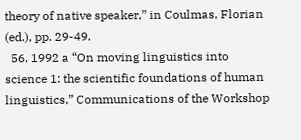theory of native speaker,” in Coulmas, Florian (ed.), pp. 29-49.
  56. 1992 a “On moving linguistics into science 1: the scientific foundations of human linguistics,” Communications of the Workshop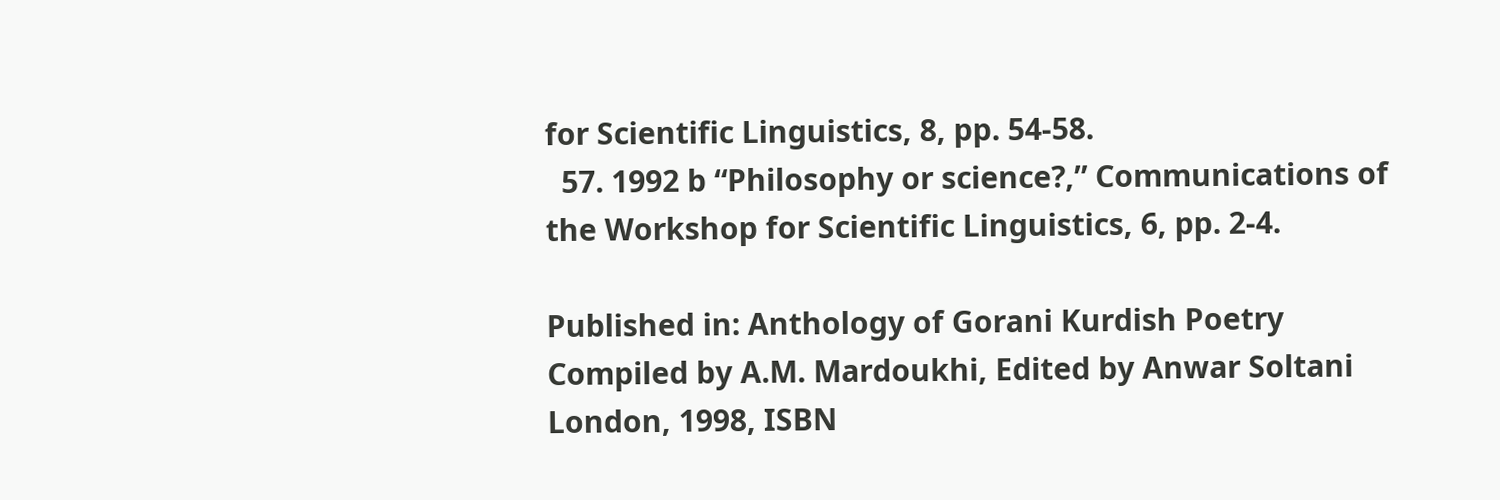for Scientific Linguistics, 8, pp. 54-58.
  57. 1992 b “Philosophy or science?,” Communications of the Workshop for Scientific Linguistics, 6, pp. 2-4.

Published in: Anthology of Gorani Kurdish Poetry
Compiled by A.M. Mardoukhi, Edited by Anwar Soltani
London, 1998, ISBN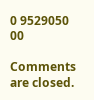0 9529050 00

Comments are closed.